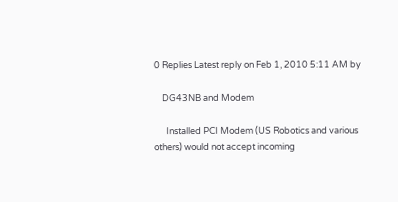0 Replies Latest reply on Feb 1, 2010 5:11 AM by

    DG43NB and Modem

      Installed PCI Modem (US Robotics and various others) would not accept incoming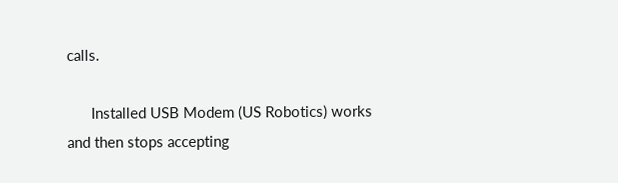calls.

      Installed USB Modem (US Robotics) works and then stops accepting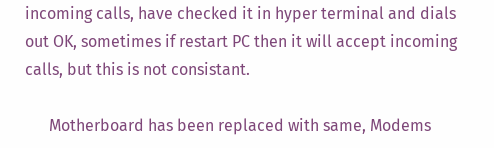incoming calls, have checked it in hyper terminal and dials out OK, sometimes if restart PC then it will accept incoming calls, but this is not consistant.

      Motherboard has been replaced with same, Modems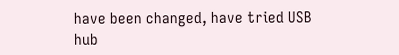have been changed, have tried USB hub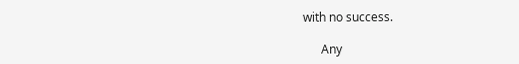with no success.

      Any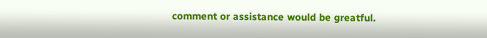comment or assistance would be greatful.